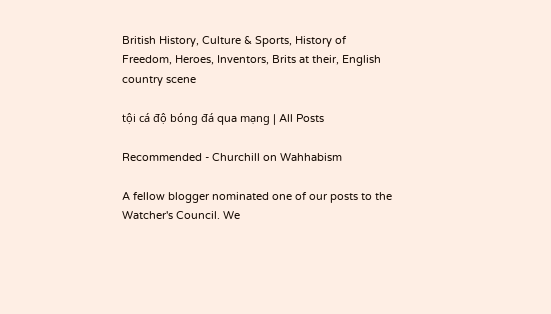British History, Culture & Sports, History of Freedom, Heroes, Inventors, Brits at their, English country scene

tội cá độ bóng đá qua mạng | All Posts

Recommended - Churchill on Wahhabism

A fellow blogger nominated one of our posts to the Watcher's Council. We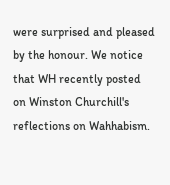were surprised and pleased by the honour. We notice that WH recently posted on Winston Churchill's reflections on Wahhabism.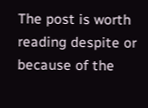The post is worth reading despite or because of the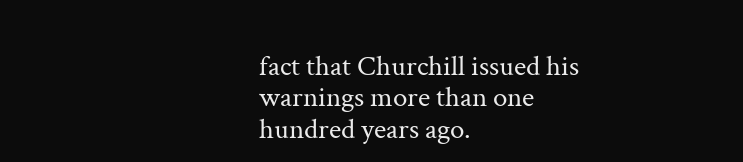fact that Churchill issued his warnings more than one hundred years ago.